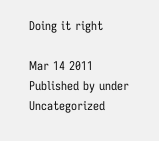Doing it right

Mar 14 2011 Published by under Uncategorized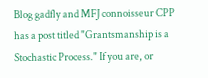Blog gadfly and MFJ connoisseur CPP has a post titled "Grantsmanship is a Stochastic Process." If you are, or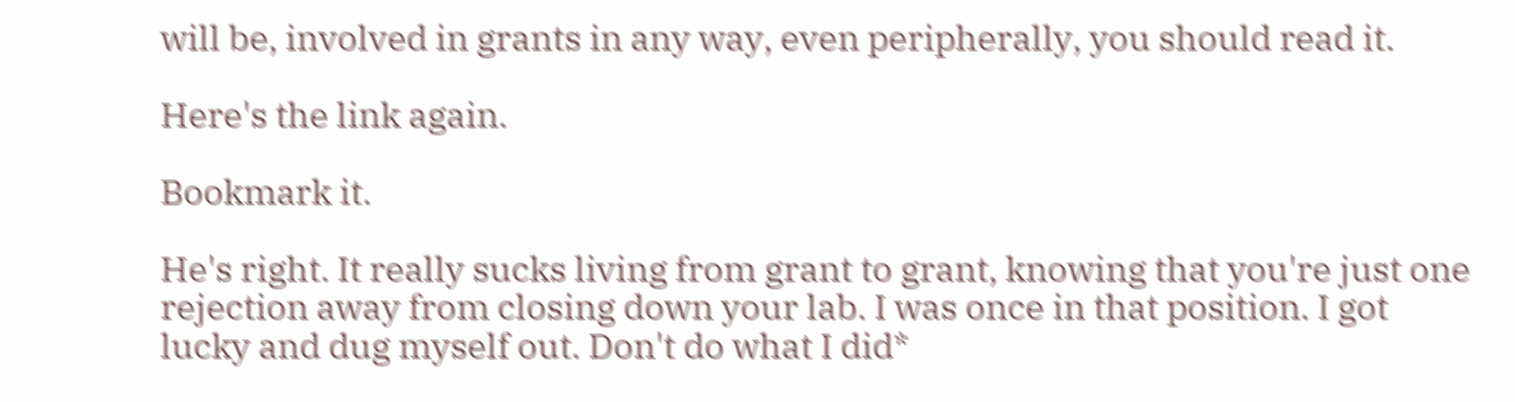will be, involved in grants in any way, even peripherally, you should read it.

Here's the link again.

Bookmark it.

He's right. It really sucks living from grant to grant, knowing that you're just one rejection away from closing down your lab. I was once in that position. I got lucky and dug myself out. Don't do what I did*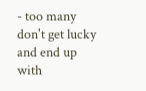- too many don't get lucky and end up with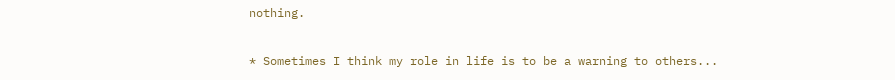nothing.

* Sometimes I think my role in life is to be a warning to others...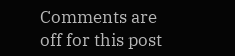Comments are off for this post